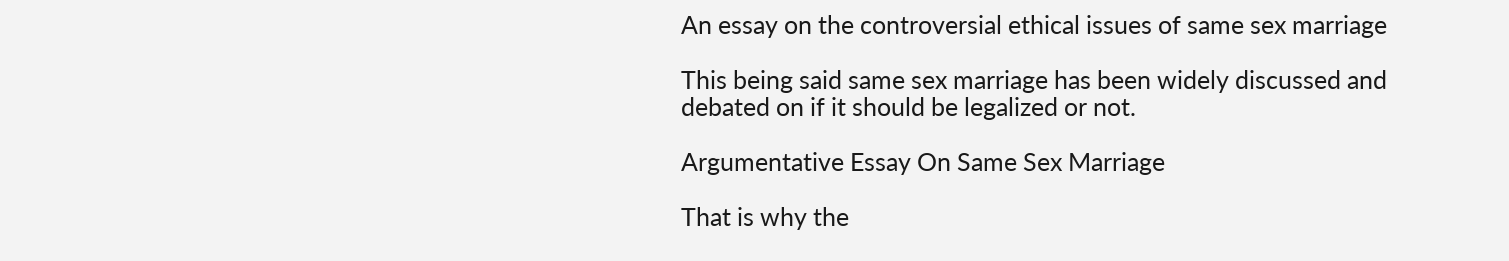An essay on the controversial ethical issues of same sex marriage

This being said same sex marriage has been widely discussed and debated on if it should be legalized or not.

Argumentative Essay On Same Sex Marriage

That is why the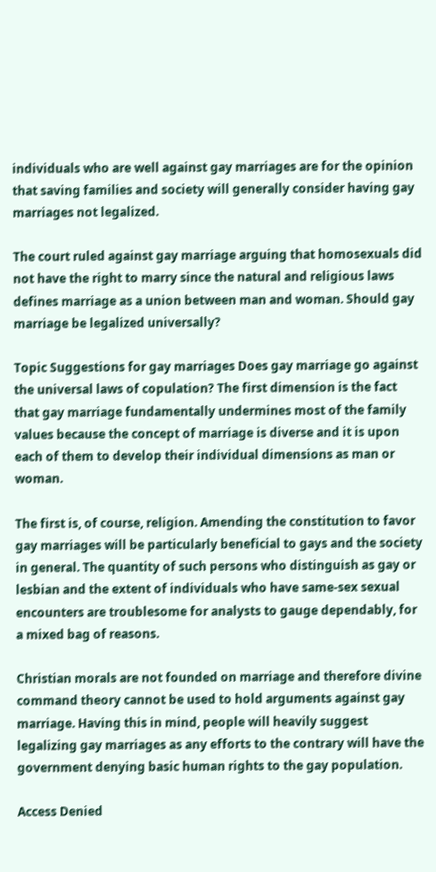individuals who are well against gay marriages are for the opinion that saving families and society will generally consider having gay marriages not legalized.

The court ruled against gay marriage arguing that homosexuals did not have the right to marry since the natural and religious laws defines marriage as a union between man and woman. Should gay marriage be legalized universally?

Topic Suggestions for gay marriages Does gay marriage go against the universal laws of copulation? The first dimension is the fact that gay marriage fundamentally undermines most of the family values because the concept of marriage is diverse and it is upon each of them to develop their individual dimensions as man or woman.

The first is, of course, religion. Amending the constitution to favor gay marriages will be particularly beneficial to gays and the society in general. The quantity of such persons who distinguish as gay or lesbian and the extent of individuals who have same-sex sexual encounters are troublesome for analysts to gauge dependably, for a mixed bag of reasons.

Christian morals are not founded on marriage and therefore divine command theory cannot be used to hold arguments against gay marriage. Having this in mind, people will heavily suggest legalizing gay marriages as any efforts to the contrary will have the government denying basic human rights to the gay population.

Access Denied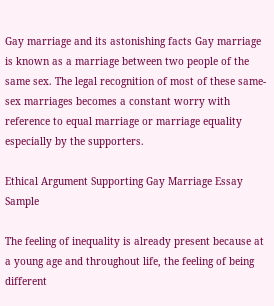Gay marriage and its astonishing facts Gay marriage is known as a marriage between two people of the same sex. The legal recognition of most of these same-sex marriages becomes a constant worry with reference to equal marriage or marriage equality especially by the supporters.

Ethical Argument Supporting Gay Marriage Essay Sample

The feeling of inequality is already present because at a young age and throughout life, the feeling of being different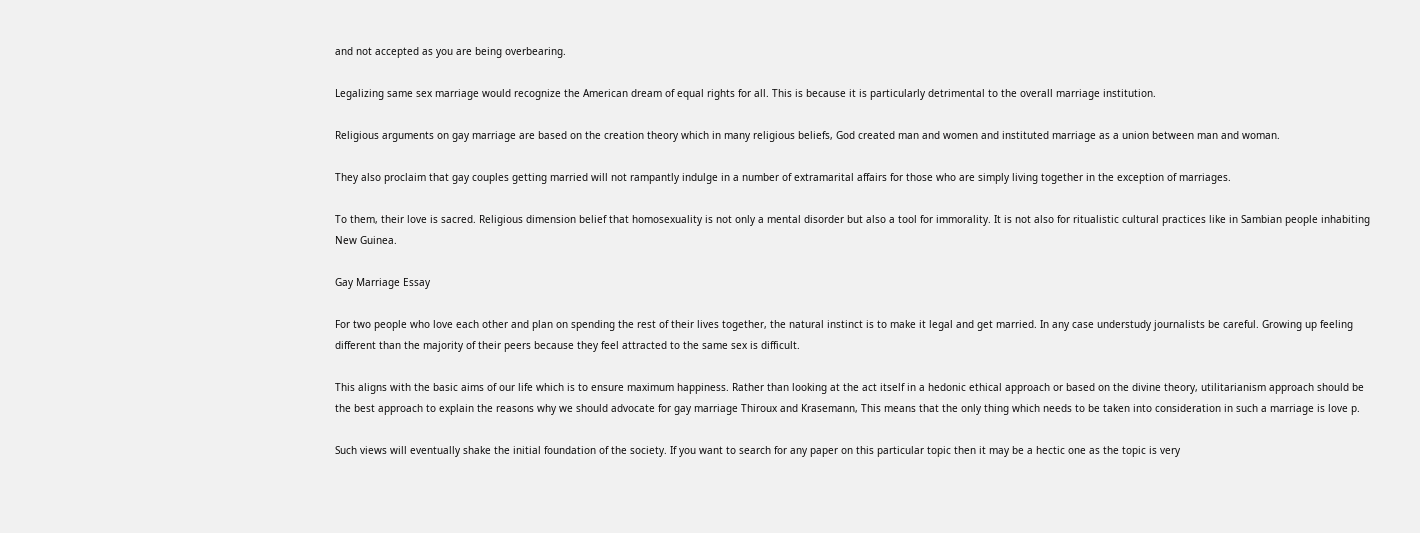and not accepted as you are being overbearing.

Legalizing same sex marriage would recognize the American dream of equal rights for all. This is because it is particularly detrimental to the overall marriage institution.

Religious arguments on gay marriage are based on the creation theory which in many religious beliefs, God created man and women and instituted marriage as a union between man and woman.

They also proclaim that gay couples getting married will not rampantly indulge in a number of extramarital affairs for those who are simply living together in the exception of marriages.

To them, their love is sacred. Religious dimension belief that homosexuality is not only a mental disorder but also a tool for immorality. It is not also for ritualistic cultural practices like in Sambian people inhabiting New Guinea.

Gay Marriage Essay

For two people who love each other and plan on spending the rest of their lives together, the natural instinct is to make it legal and get married. In any case understudy journalists be careful. Growing up feeling different than the majority of their peers because they feel attracted to the same sex is difficult.

This aligns with the basic aims of our life which is to ensure maximum happiness. Rather than looking at the act itself in a hedonic ethical approach or based on the divine theory, utilitarianism approach should be the best approach to explain the reasons why we should advocate for gay marriage Thiroux and Krasemann, This means that the only thing which needs to be taken into consideration in such a marriage is love p.

Such views will eventually shake the initial foundation of the society. If you want to search for any paper on this particular topic then it may be a hectic one as the topic is very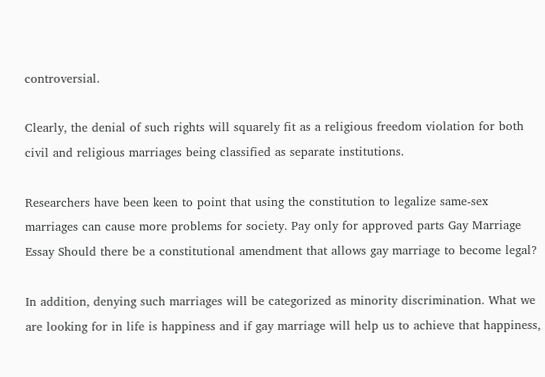controversial.

Clearly, the denial of such rights will squarely fit as a religious freedom violation for both civil and religious marriages being classified as separate institutions.

Researchers have been keen to point that using the constitution to legalize same-sex marriages can cause more problems for society. Pay only for approved parts Gay Marriage Essay Should there be a constitutional amendment that allows gay marriage to become legal?

In addition, denying such marriages will be categorized as minority discrimination. What we are looking for in life is happiness and if gay marriage will help us to achieve that happiness,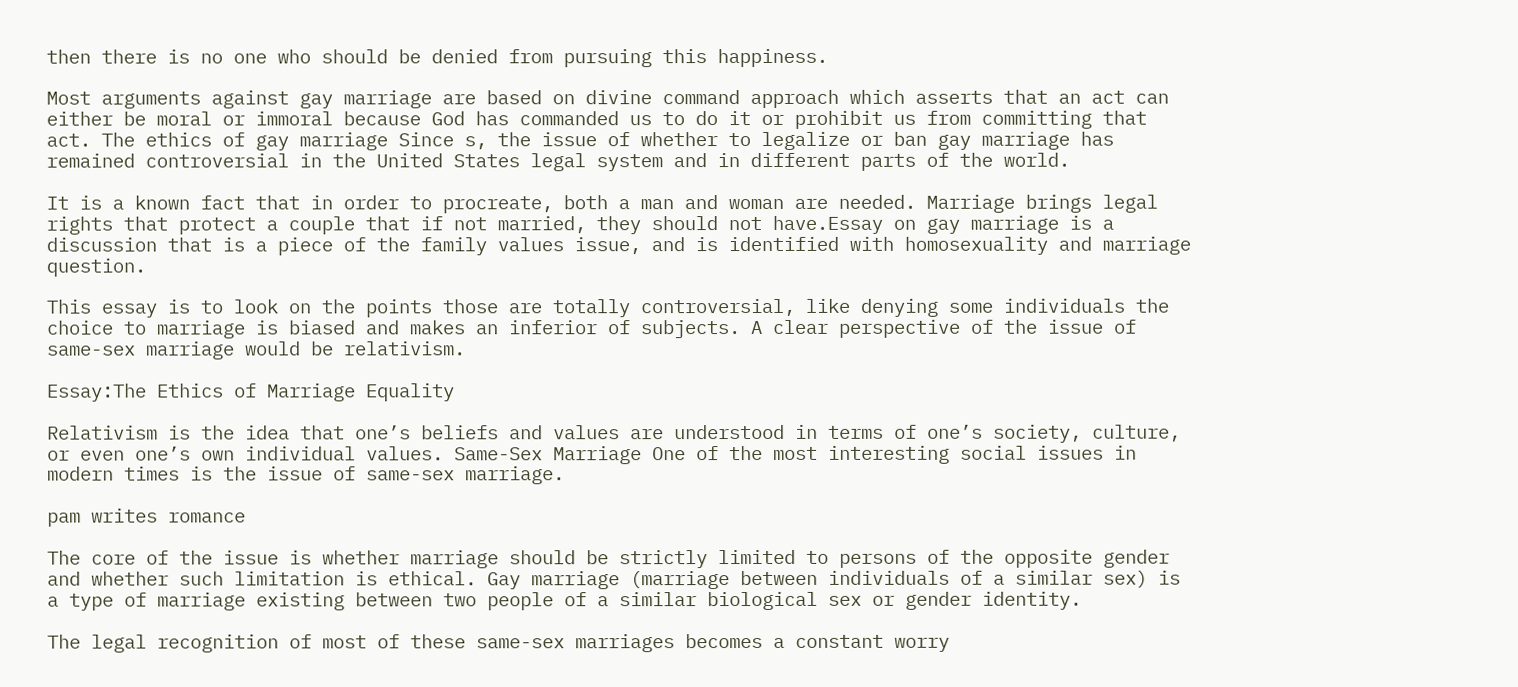then there is no one who should be denied from pursuing this happiness.

Most arguments against gay marriage are based on divine command approach which asserts that an act can either be moral or immoral because God has commanded us to do it or prohibit us from committing that act. The ethics of gay marriage Since s, the issue of whether to legalize or ban gay marriage has remained controversial in the United States legal system and in different parts of the world.

It is a known fact that in order to procreate, both a man and woman are needed. Marriage brings legal rights that protect a couple that if not married, they should not have.Essay on gay marriage is a discussion that is a piece of the family values issue, and is identified with homosexuality and marriage question.

This essay is to look on the points those are totally controversial, like denying some individuals the choice to marriage is biased and makes an inferior of subjects. A clear perspective of the issue of same-sex marriage would be relativism.

Essay:The Ethics of Marriage Equality

Relativism is the idea that one’s beliefs and values are understood in terms of one’s society, culture, or even one’s own individual values. Same-Sex Marriage One of the most interesting social issues in modern times is the issue of same-sex marriage.

pam writes romance

The core of the issue is whether marriage should be strictly limited to persons of the opposite gender and whether such limitation is ethical. Gay marriage (marriage between individuals of a similar sex) is a type of marriage existing between two people of a similar biological sex or gender identity.

The legal recognition of most of these same-sex marriages becomes a constant worry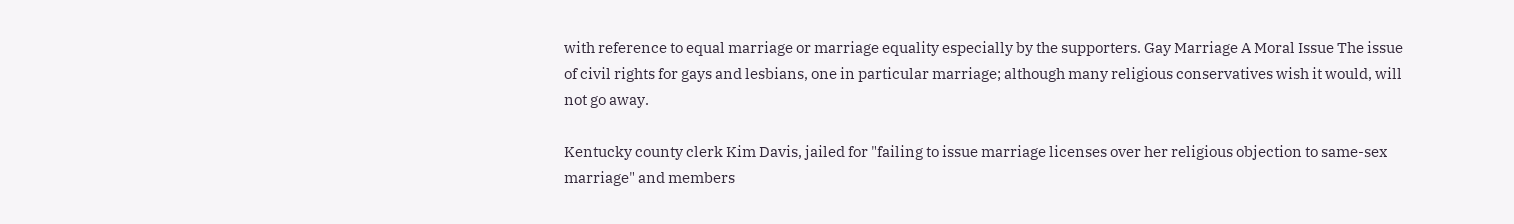with reference to equal marriage or marriage equality especially by the supporters. Gay Marriage A Moral Issue The issue of civil rights for gays and lesbians, one in particular marriage; although many religious conservatives wish it would, will not go away.

Kentucky county clerk Kim Davis, jailed for "failing to issue marriage licenses over her religious objection to same-sex marriage" and members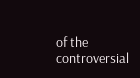of the controversial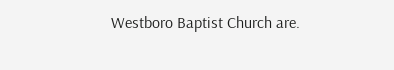Westboro Baptist Church are.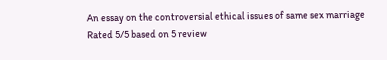An essay on the controversial ethical issues of same sex marriage
Rated 5/5 based on 5 review